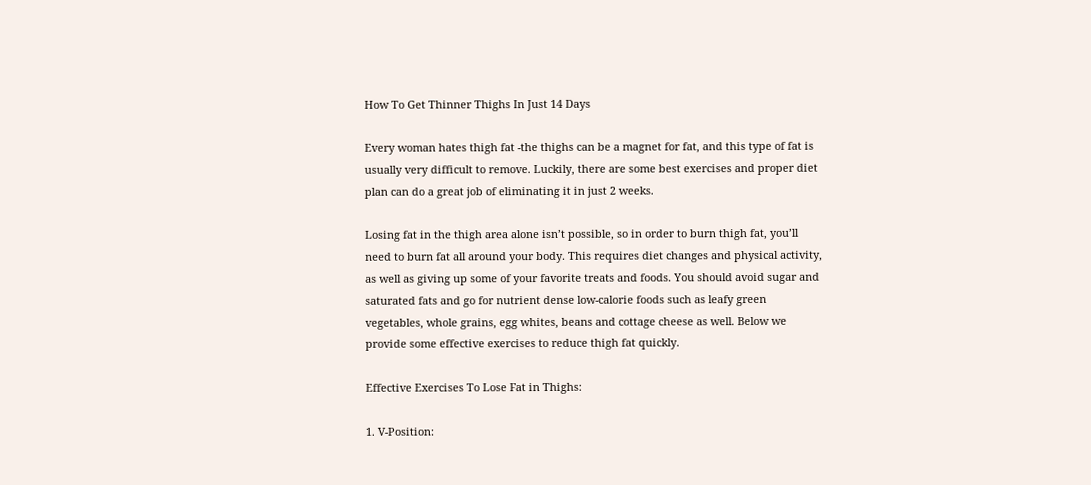How To Get Thinner Thighs In Just 14 Days

Every woman hates thigh fat -the thighs can be a magnet for fat, and this type of fat is usually very difficult to remove. Luckily, there are some best exercises and proper diet plan can do a great job of eliminating it in just 2 weeks.

Losing fat in the thigh area alone isn’t possible, so in order to burn thigh fat, you’ll need to burn fat all around your body. This requires diet changes and physical activity, as well as giving up some of your favorite treats and foods. You should avoid sugar and saturated fats and go for nutrient dense low-calorie foods such as leafy green vegetables, whole grains, egg whites, beans and cottage cheese as well. Below we provide some effective exercises to reduce thigh fat quickly.

Effective Exercises To Lose Fat in Thighs:

1. V-Position: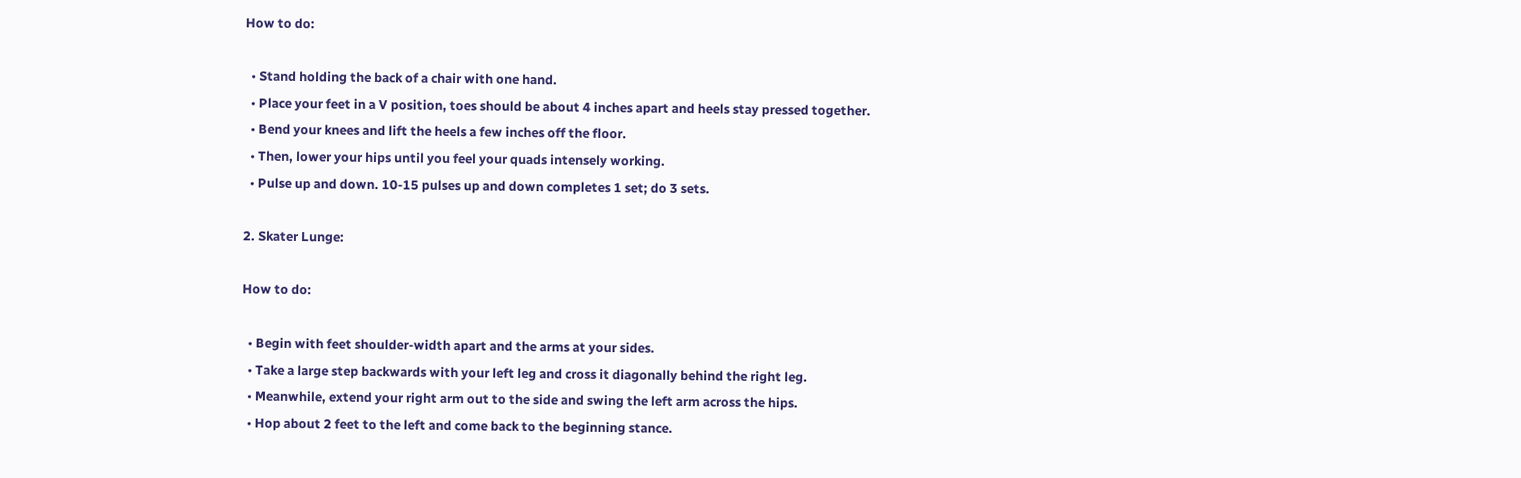How to do:

  • Stand holding the back of a chair with one hand.
  • Place your feet in a V position, toes should be about 4 inches apart and heels stay pressed together.
  • Bend your knees and lift the heels a few inches off the floor.
  • Then, lower your hips until you feel your quads intensely working.
  • Pulse up and down. 10-15 pulses up and down completes 1 set; do 3 sets.

2. Skater Lunge:

How to do:

  • Begin with feet shoulder-width apart and the arms at your sides.
  • Take a large step backwards with your left leg and cross it diagonally behind the right leg.
  • Meanwhile, extend your right arm out to the side and swing the left arm across the hips.
  • Hop about 2 feet to the left and come back to the beginning stance.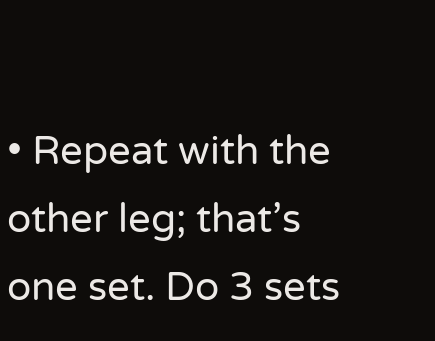• Repeat with the other leg; that’s one set. Do 3 sets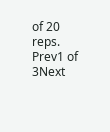of 20 reps.
Prev1 of 3Next